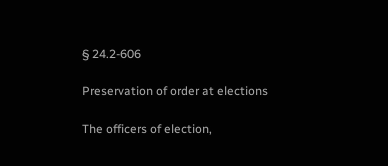§ 24.2-606

Preservation of order at elections

The officers of election,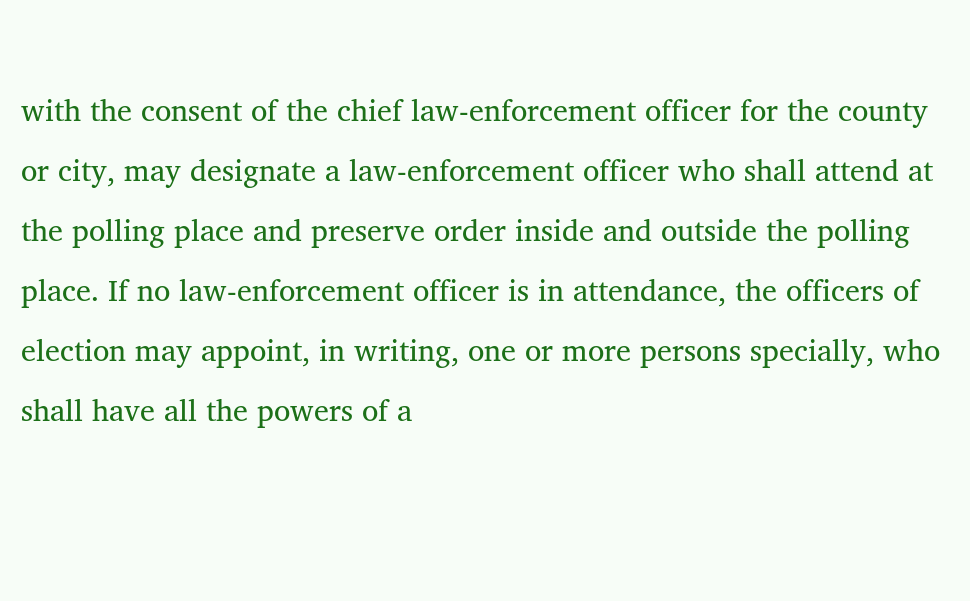with the consent of the chief law-enforcement officer for the county or city, may designate a law-enforcement officer who shall attend at the polling place and preserve order inside and outside the polling place. If no law-enforcement officer is in attendance, the officers of election may appoint, in writing, one or more persons specially, who shall have all the powers of a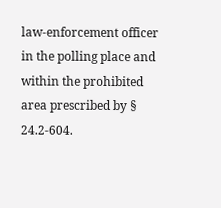law-enforcement officer in the polling place and within the prohibited area prescribed by § 24.2-604.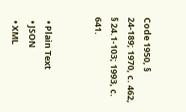Code 1950, § 24-189; 1970, c. 462, § 24.1-103; 1993, c. 641.


  • Plain Text
  • JSON
  • XML